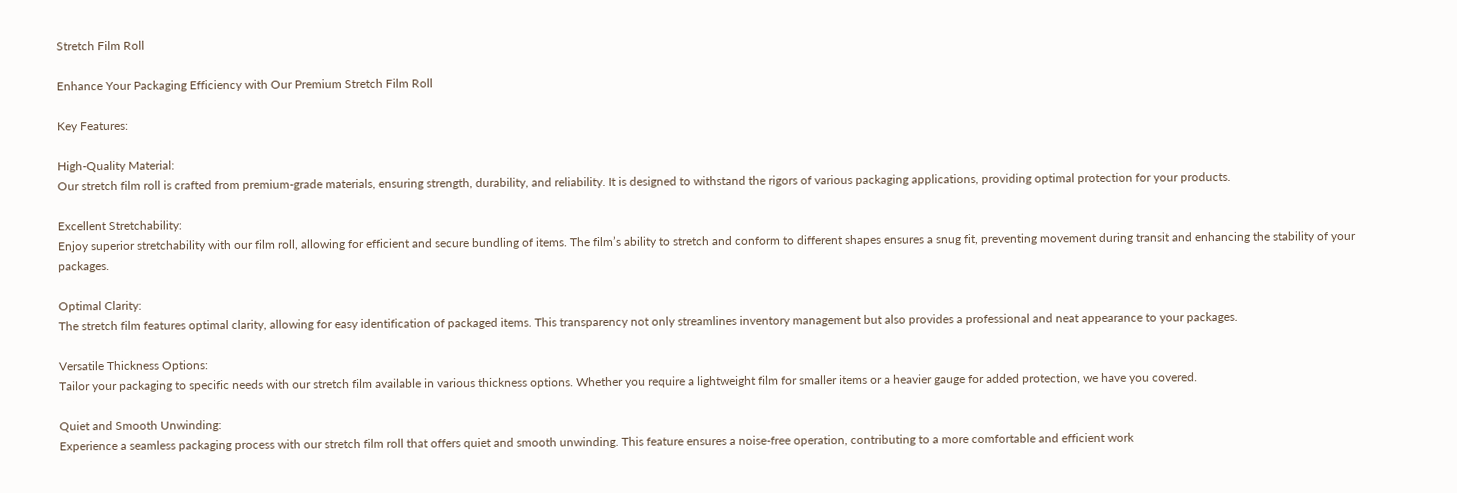Stretch Film Roll

Enhance Your Packaging Efficiency with Our Premium Stretch Film Roll

Key Features:

High-Quality Material:
Our stretch film roll is crafted from premium-grade materials, ensuring strength, durability, and reliability. It is designed to withstand the rigors of various packaging applications, providing optimal protection for your products.

Excellent Stretchability:
Enjoy superior stretchability with our film roll, allowing for efficient and secure bundling of items. The film’s ability to stretch and conform to different shapes ensures a snug fit, preventing movement during transit and enhancing the stability of your packages.

Optimal Clarity:
The stretch film features optimal clarity, allowing for easy identification of packaged items. This transparency not only streamlines inventory management but also provides a professional and neat appearance to your packages.

Versatile Thickness Options:
Tailor your packaging to specific needs with our stretch film available in various thickness options. Whether you require a lightweight film for smaller items or a heavier gauge for added protection, we have you covered.

Quiet and Smooth Unwinding:
Experience a seamless packaging process with our stretch film roll that offers quiet and smooth unwinding. This feature ensures a noise-free operation, contributing to a more comfortable and efficient work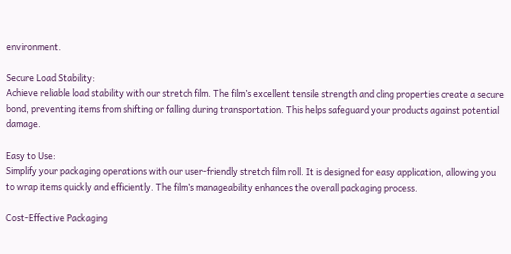environment.

Secure Load Stability:
Achieve reliable load stability with our stretch film. The film’s excellent tensile strength and cling properties create a secure bond, preventing items from shifting or falling during transportation. This helps safeguard your products against potential damage.

Easy to Use:
Simplify your packaging operations with our user-friendly stretch film roll. It is designed for easy application, allowing you to wrap items quickly and efficiently. The film’s manageability enhances the overall packaging process.

Cost-Effective Packaging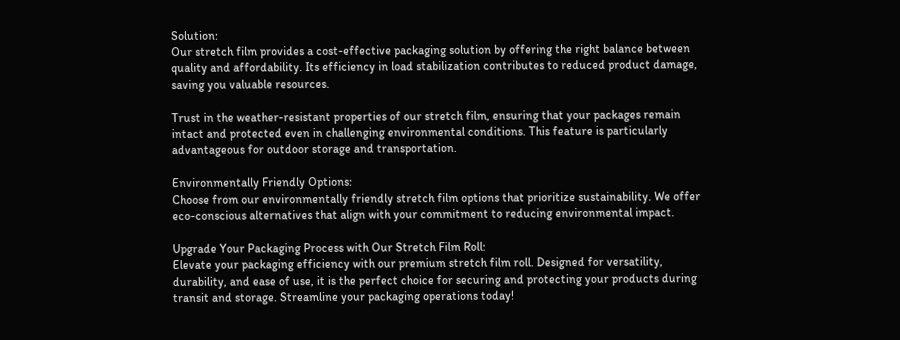Solution:
Our stretch film provides a cost-effective packaging solution by offering the right balance between quality and affordability. Its efficiency in load stabilization contributes to reduced product damage, saving you valuable resources.

Trust in the weather-resistant properties of our stretch film, ensuring that your packages remain intact and protected even in challenging environmental conditions. This feature is particularly advantageous for outdoor storage and transportation.

Environmentally Friendly Options:
Choose from our environmentally friendly stretch film options that prioritize sustainability. We offer eco-conscious alternatives that align with your commitment to reducing environmental impact.

Upgrade Your Packaging Process with Our Stretch Film Roll:
Elevate your packaging efficiency with our premium stretch film roll. Designed for versatility, durability, and ease of use, it is the perfect choice for securing and protecting your products during transit and storage. Streamline your packaging operations today!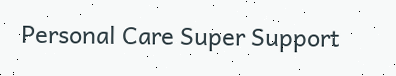Personal Care Super Support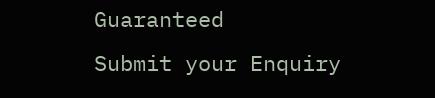Guaranteed
Submit your Enquiry